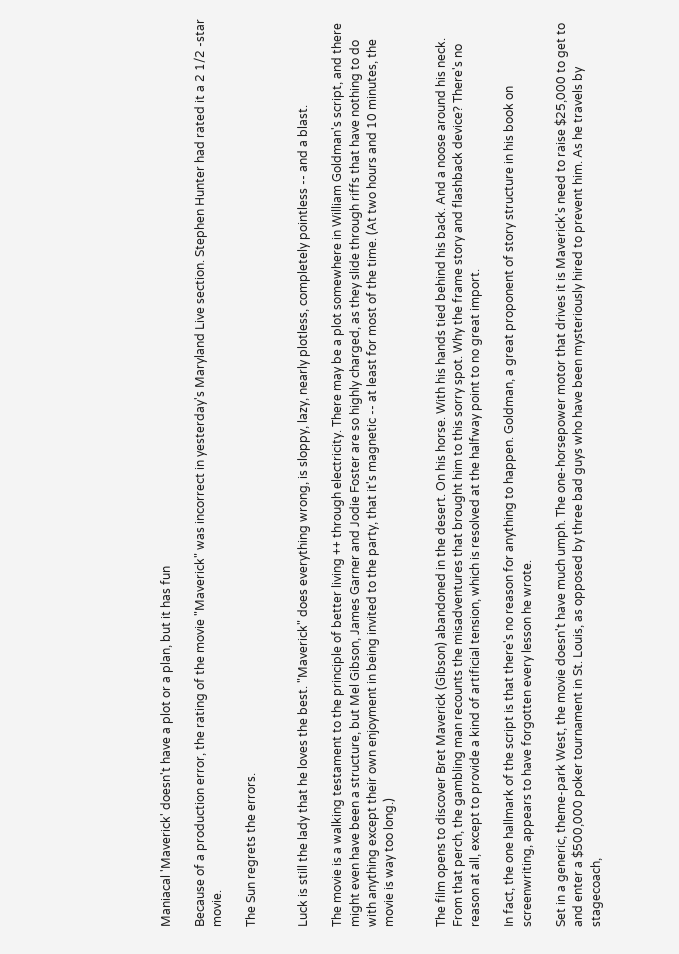Maniacal 'Maverick' doesn't have a plot or a plan, but it has fun

Because of a production error, the rating of the movie "Maverick" was incorrect in yesterday's Maryland Live section. Stephen Hunter had rated it a 2 1/2 -star movie.

The Sun regrets the errors.


Luck is still the lady that he loves the best. "Maverick" does everything wrong, is sloppy, lazy, nearly plotless, completely pointless -- and a blast.

The movie is a walking testament to the principle of better living ++ through electricity. There may be a plot somewhere in William Goldman's script, and there might even have been a structure, but Mel Gibson, James Garner and Jodie Foster are so highly charged, as they slide through riffs that have nothing to do with anything except their own enjoyment in being invited to the party, that it's magnetic -- at least for most of the time. (At two hours and 10 minutes, the movie is way too long.)


The film opens to discover Bret Maverick (Gibson) abandoned in the desert. On his horse. With his hands tied behind his back. And a noose around his neck. From that perch, the gambling man recounts the misadventures that brought him to this sorry spot. Why the frame story and flashback device? There's no reason at all, except to provide a kind of artificial tension, which is resolved at the halfway point to no great import.

In fact, the one hallmark of the script is that there's no reason for anything to happen. Goldman, a great proponent of story structure in his book on screenwriting, appears to have forgotten every lesson he wrote.

Set in a generic, theme-park West, the movie doesn't have much umph. The one-horsepower motor that drives it is Maverick's need to raise $25,000 to get to and enter a $500,000 poker tournament in St. Louis, as opposed by three bad guys who have been mysteriously hired to prevent him. As he travels by stagecoach,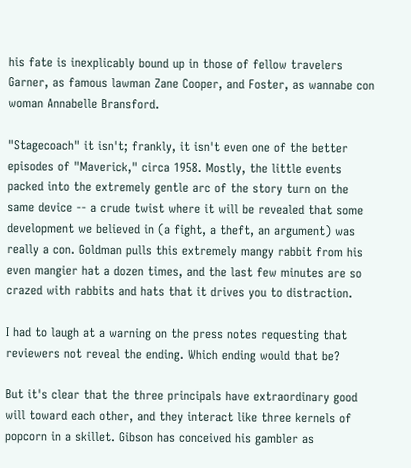his fate is inexplicably bound up in those of fellow travelers Garner, as famous lawman Zane Cooper, and Foster, as wannabe con woman Annabelle Bransford.

"Stagecoach" it isn't; frankly, it isn't even one of the better episodes of "Maverick," circa 1958. Mostly, the little events packed into the extremely gentle arc of the story turn on the same device -- a crude twist where it will be revealed that some development we believed in (a fight, a theft, an argument) was really a con. Goldman pulls this extremely mangy rabbit from his even mangier hat a dozen times, and the last few minutes are so crazed with rabbits and hats that it drives you to distraction.

I had to laugh at a warning on the press notes requesting that reviewers not reveal the ending. Which ending would that be?

But it's clear that the three principals have extraordinary good will toward each other, and they interact like three kernels of popcorn in a skillet. Gibson has conceived his gambler as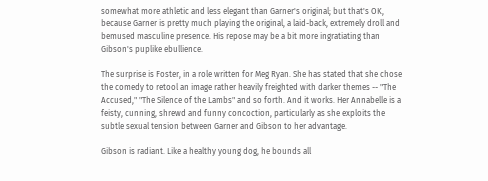somewhat more athletic and less elegant than Garner's original; but that's OK, because Garner is pretty much playing the original, a laid-back, extremely droll and bemused masculine presence. His repose may be a bit more ingratiating than Gibson's puplike ebullience.

The surprise is Foster, in a role written for Meg Ryan. She has stated that she chose the comedy to retool an image rather heavily freighted with darker themes -- "The Accused," "The Silence of the Lambs" and so forth. And it works. Her Annabelle is a feisty, cunning, shrewd and funny concoction, particularly as she exploits the subtle sexual tension between Garner and Gibson to her advantage.

Gibson is radiant. Like a healthy young dog, he bounds all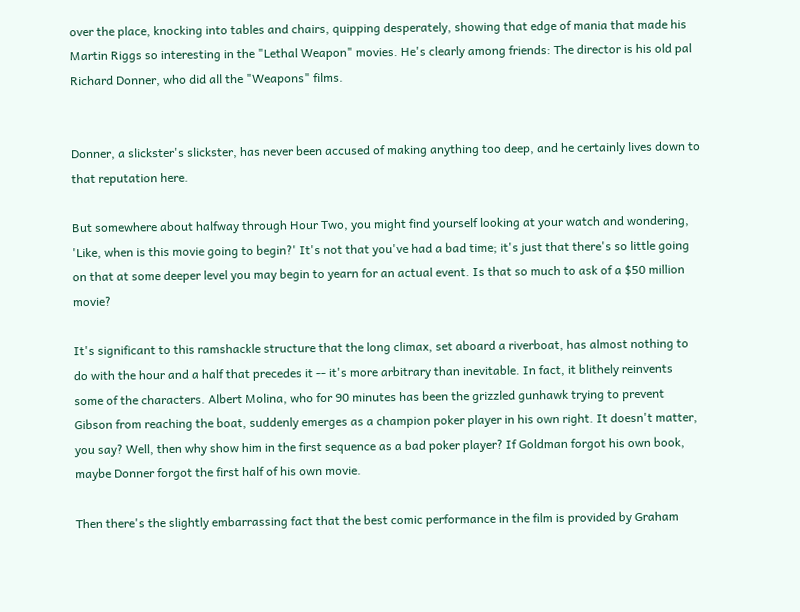over the place, knocking into tables and chairs, quipping desperately, showing that edge of mania that made his Martin Riggs so interesting in the "Lethal Weapon" movies. He's clearly among friends: The director is his old pal Richard Donner, who did all the "Weapons" films.


Donner, a slickster's slickster, has never been accused of making anything too deep, and he certainly lives down to that reputation here.

But somewhere about halfway through Hour Two, you might find yourself looking at your watch and wondering, 'Like, when is this movie going to begin?' It's not that you've had a bad time; it's just that there's so little going on that at some deeper level you may begin to yearn for an actual event. Is that so much to ask of a $50 million movie?

It's significant to this ramshackle structure that the long climax, set aboard a riverboat, has almost nothing to do with the hour and a half that precedes it -- it's more arbitrary than inevitable. In fact, it blithely reinvents some of the characters. Albert Molina, who for 90 minutes has been the grizzled gunhawk trying to prevent Gibson from reaching the boat, suddenly emerges as a champion poker player in his own right. It doesn't matter, you say? Well, then why show him in the first sequence as a bad poker player? If Goldman forgot his own book, maybe Donner forgot the first half of his own movie.

Then there's the slightly embarrassing fact that the best comic performance in the film is provided by Graham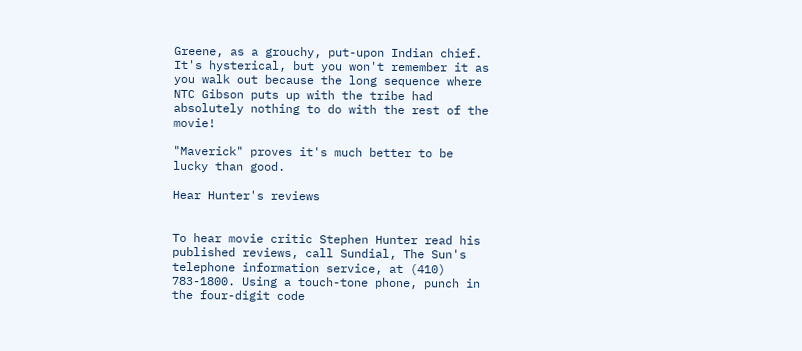Greene, as a grouchy, put-upon Indian chief. It's hysterical, but you won't remember it as you walk out because the long sequence where NTC Gibson puts up with the tribe had absolutely nothing to do with the rest of the movie!

"Maverick" proves it's much better to be lucky than good.

Hear Hunter's reviews


To hear movie critic Stephen Hunter read his published reviews, call Sundial, The Sun's telephone information service, at (410) 783-1800. Using a touch-tone phone, punch in the four-digit code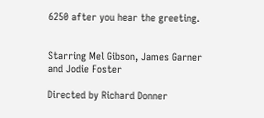6250 after you hear the greeting.


Starring Mel Gibson, James Garner and Jodie Foster

Directed by Richard Donner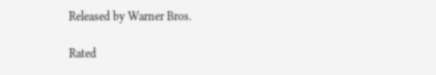Released by Warner Bros.

Rated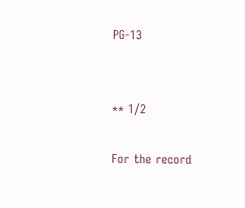PG-13


** 1/2

For the record